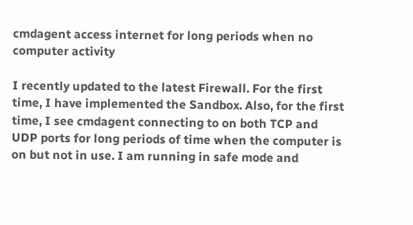cmdagent access internet for long periods when no computer activity

I recently updated to the latest Firewall. For the first time, I have implemented the Sandbox. Also, for the first time, I see cmdagent connecting to on both TCP and UDP ports for long periods of time when the computer is on but not in use. I am running in safe mode and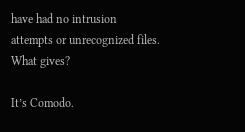have had no intrusion attempts or unrecognized files. What gives?

It’s Comodo.